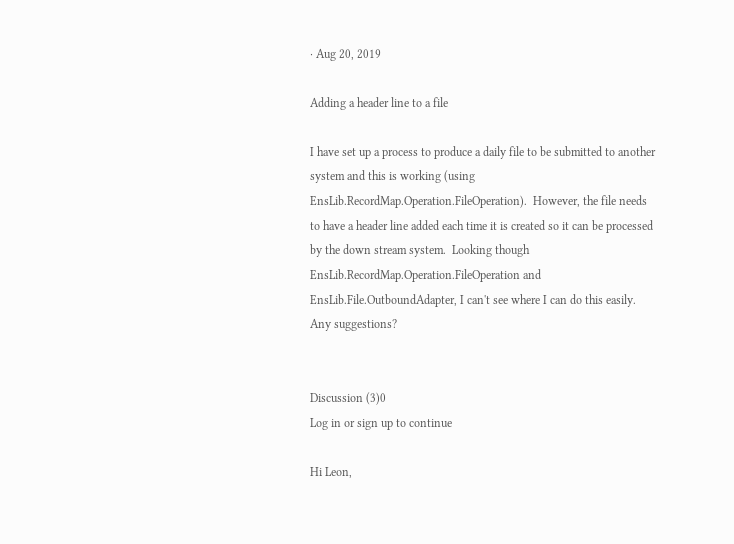· Aug 20, 2019

Adding a header line to a file

I have set up a process to produce a daily file to be submitted to another system and this is working (using EnsLib.RecordMap.Operation.FileOperation).  However, the file needs to have a header line added each time it is created so it can be processed by the down stream system.  Looking though EnsLib.RecordMap.Operation.FileOperation and EnsLib.File.OutboundAdapter, I can't see where I can do this easily.  Any suggestions?


Discussion (3)0
Log in or sign up to continue

Hi Leon,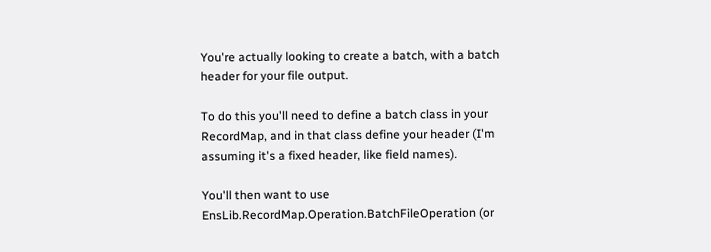You're actually looking to create a batch, with a batch header for your file output.

To do this you'll need to define a batch class in your RecordMap, and in that class define your header (I'm assuming it's a fixed header, like field names).

You'll then want to use EnsLib.RecordMap.Operation.BatchFileOperation (or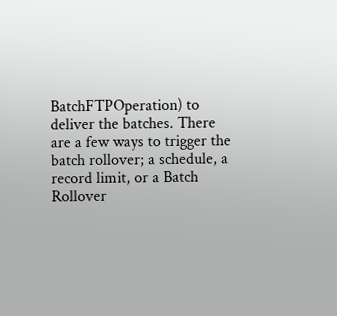BatchFTPOperation) to deliver the batches. There are a few ways to trigger the batch rollover; a schedule, a record limit, or a Batch Rollover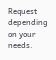Request depending on your needs.